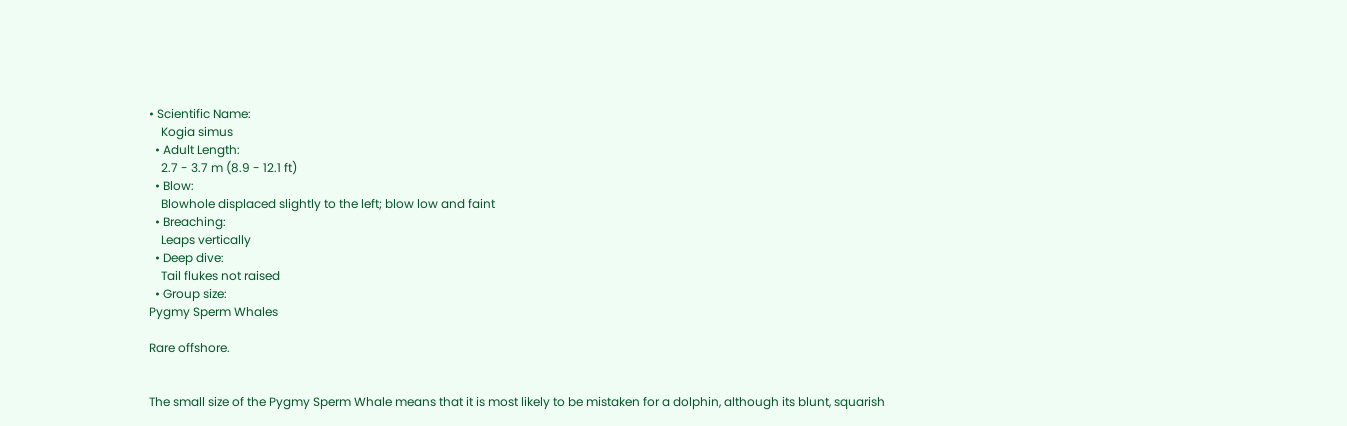• Scientific Name:
    Kogia simus
  • Adult Length:
    2.7 - 3.7 m (8.9 - 12.1 ft)
  • Blow:
    Blowhole displaced slightly to the left; blow low and faint
  • Breaching:
    Leaps vertically
  • Deep dive:
    Tail flukes not raised
  • Group size:
Pygmy Sperm Whales

Rare offshore.


The small size of the Pygmy Sperm Whale means that it is most likely to be mistaken for a dolphin, although its blunt, squarish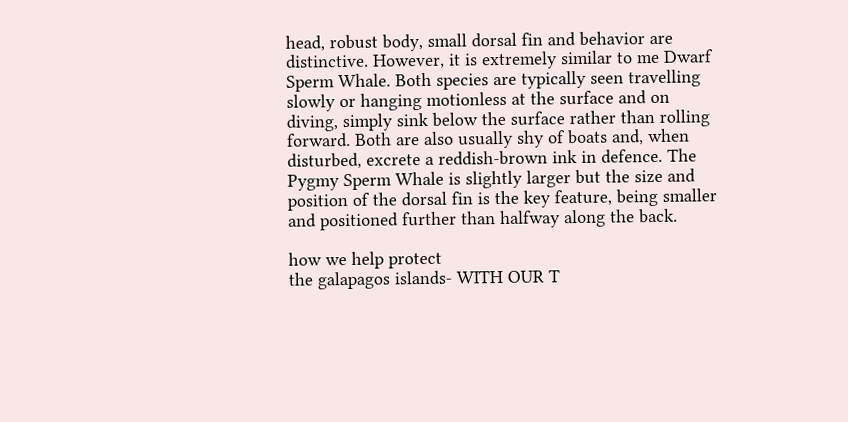head, robust body, small dorsal fin and behavior are distinctive. However, it is extremely similar to me Dwarf Sperm Whale. Both species are typically seen travelling slowly or hanging motionless at the surface and on diving, simply sink below the surface rather than rolling forward. Both are also usually shy of boats and, when disturbed, excrete a reddish-brown ink in defence. The Pygmy Sperm Whale is slightly larger but the size and position of the dorsal fin is the key feature, being smaller and positioned further than halfway along the back.

how we help protect
the galapagos islands- WITH OUR T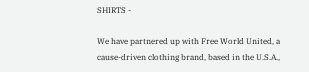SHIRTS -

We have partnered up with Free World United, a cause-driven clothing brand, based in the U.S.A.,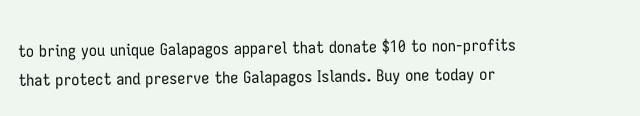to bring you unique Galapagos apparel that donate $10 to non-profits that protect and preserve the Galapagos Islands. Buy one today or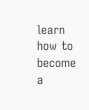learn how to become a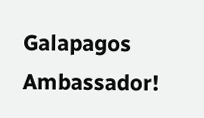Galapagos Ambassador!